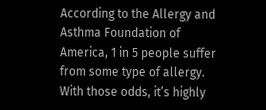According to the Allergy and Asthma Foundation of America, 1 in 5 people suffer from some type of allergy. With those odds, it’s highly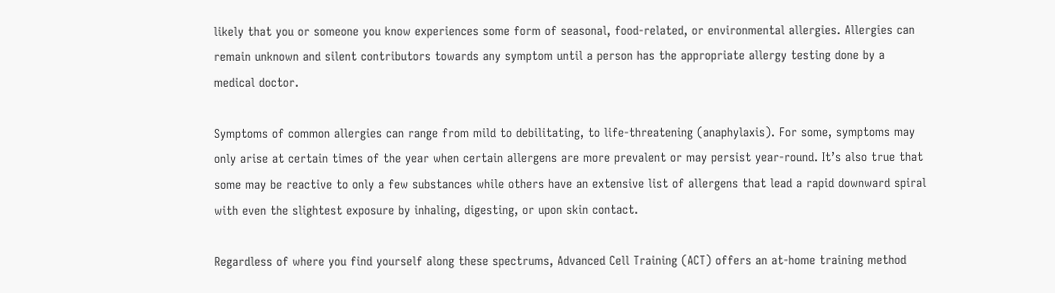likely that you or someone you know experiences some form of seasonal, food-related, or environmental allergies. Allergies can remain unknown and silent contributors towards any symptom until a person has the appropriate allergy testing done by a medical doctor.

Symptoms of common allergies can range from mild to debilitating, to life-threatening (anaphylaxis). For some, symptoms may only arise at certain times of the year when certain allergens are more prevalent or may persist year-round. It’s also true that some may be reactive to only a few substances while others have an extensive list of allergens that lead a rapid downward spiral with even the slightest exposure by inhaling, digesting, or upon skin contact.

Regardless of where you find yourself along these spectrums, Advanced Cell Training (ACT) offers an at-home training method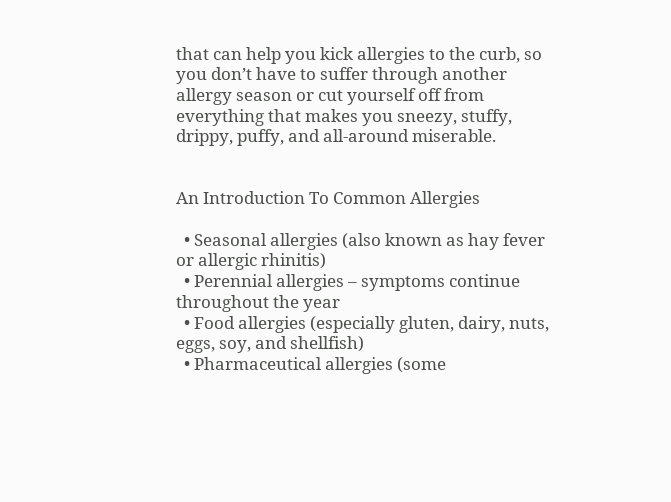that can help you kick allergies to the curb, so you don’t have to suffer through another allergy season or cut yourself off from everything that makes you sneezy, stuffy, drippy, puffy, and all-around miserable.


An Introduction To Common Allergies

  • Seasonal allergies (also known as hay fever or allergic rhinitis)
  • Perennial allergies – symptoms continue throughout the year
  • Food allergies (especially gluten, dairy, nuts, eggs, soy, and shellfish)
  • Pharmaceutical allergies (some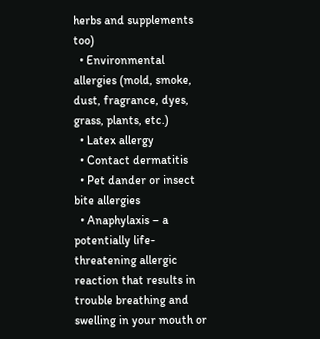herbs and supplements too)
  • Environmental allergies (mold, smoke, dust, fragrance, dyes, grass, plants, etc.)
  • Latex allergy
  • Contact dermatitis
  • Pet dander or insect bite allergies
  • Anaphylaxis – a potentially life-threatening allergic reaction that results in trouble breathing and swelling in your mouth or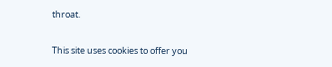throat.

This site uses cookies to offer you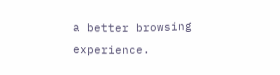a better browsing experience.